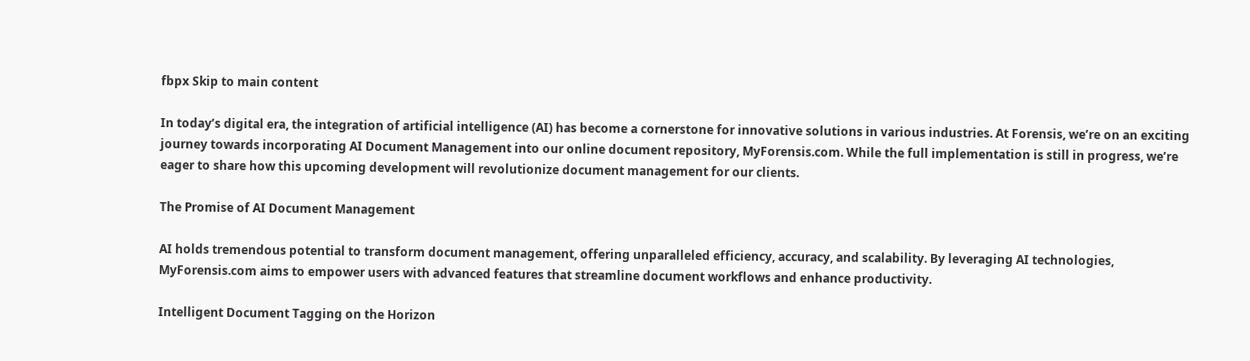fbpx Skip to main content

In today’s digital era, the integration of artificial intelligence (AI) has become a cornerstone for innovative solutions in various industries. At Forensis, we’re on an exciting journey towards incorporating AI Document Management into our online document repository, MyForensis.com. While the full implementation is still in progress, we’re eager to share how this upcoming development will revolutionize document management for our clients.

The Promise of AI Document Management

AI holds tremendous potential to transform document management, offering unparalleled efficiency, accuracy, and scalability. By leveraging AI technologies, MyForensis.com aims to empower users with advanced features that streamline document workflows and enhance productivity.

Intelligent Document Tagging on the Horizon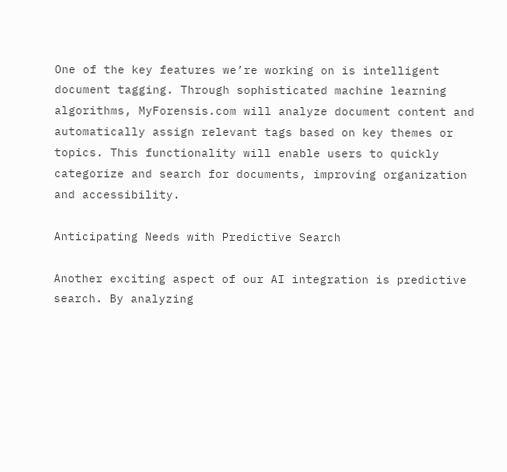One of the key features we’re working on is intelligent document tagging. Through sophisticated machine learning algorithms, MyForensis.com will analyze document content and automatically assign relevant tags based on key themes or topics. This functionality will enable users to quickly categorize and search for documents, improving organization and accessibility.

Anticipating Needs with Predictive Search

Another exciting aspect of our AI integration is predictive search. By analyzing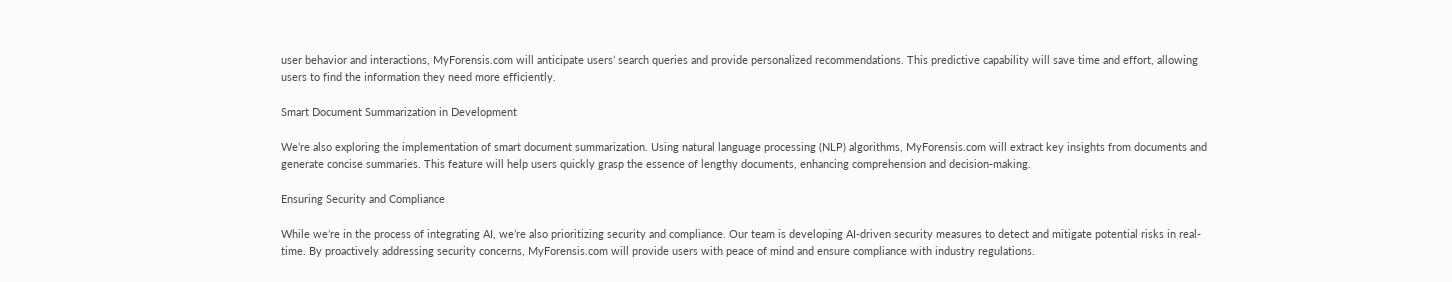user behavior and interactions, MyForensis.com will anticipate users’ search queries and provide personalized recommendations. This predictive capability will save time and effort, allowing users to find the information they need more efficiently.

Smart Document Summarization in Development

We’re also exploring the implementation of smart document summarization. Using natural language processing (NLP) algorithms, MyForensis.com will extract key insights from documents and generate concise summaries. This feature will help users quickly grasp the essence of lengthy documents, enhancing comprehension and decision-making.

Ensuring Security and Compliance

While we’re in the process of integrating AI, we’re also prioritizing security and compliance. Our team is developing AI-driven security measures to detect and mitigate potential risks in real-time. By proactively addressing security concerns, MyForensis.com will provide users with peace of mind and ensure compliance with industry regulations.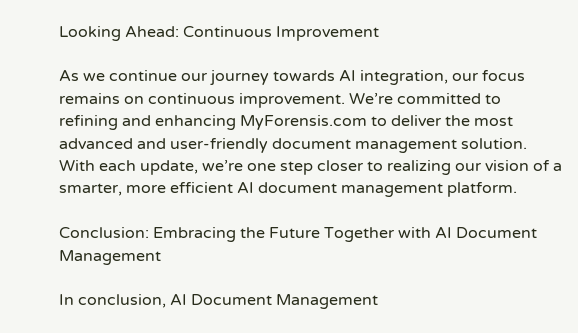Looking Ahead: Continuous Improvement

As we continue our journey towards AI integration, our focus remains on continuous improvement. We’re committed to refining and enhancing MyForensis.com to deliver the most advanced and user-friendly document management solution. With each update, we’re one step closer to realizing our vision of a smarter, more efficient AI document management platform.

Conclusion: Embracing the Future Together with AI Document Management

In conclusion, AI Document Management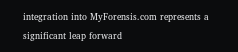integration into MyForensis.com represents a significant leap forward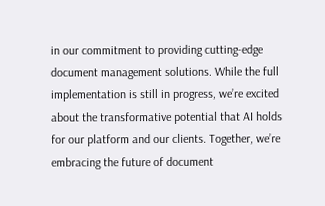in our commitment to providing cutting-edge document management solutions. While the full implementation is still in progress, we’re excited about the transformative potential that AI holds for our platform and our clients. Together, we’re embracing the future of document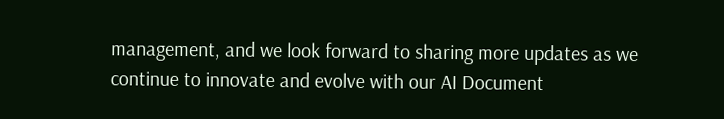management, and we look forward to sharing more updates as we continue to innovate and evolve with our AI Document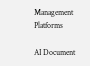Management Platforms

AI Document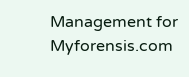Management for Myforensis.com